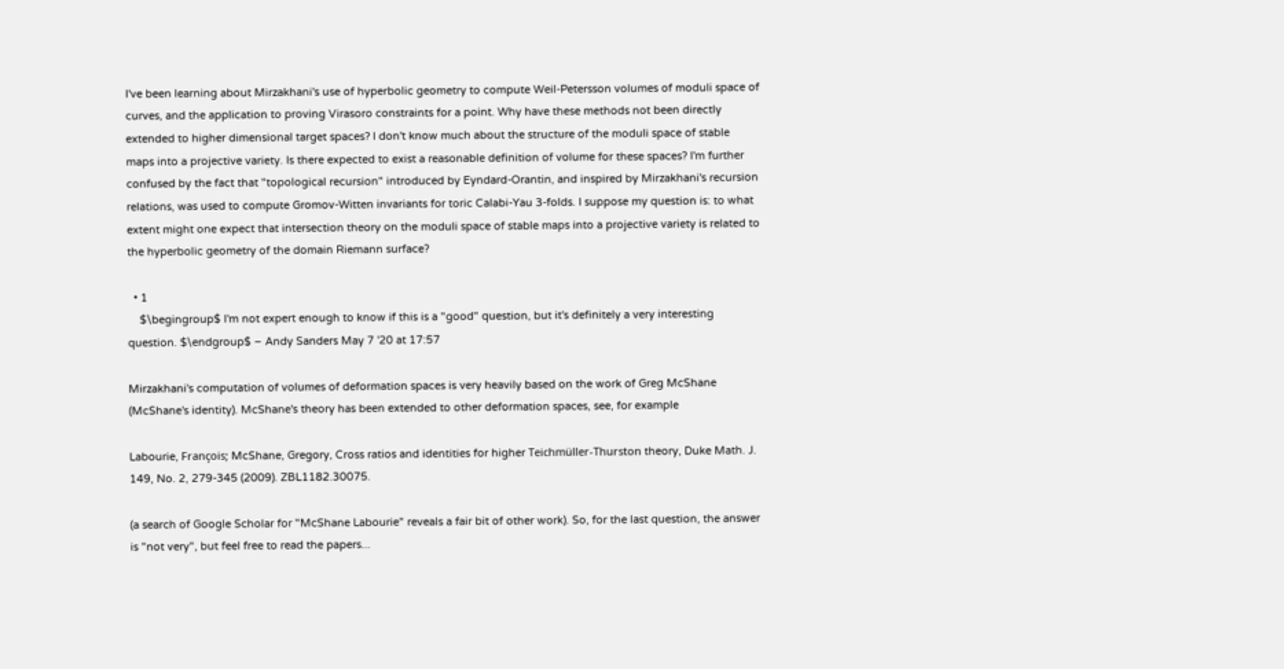I've been learning about Mirzakhani's use of hyperbolic geometry to compute Weil-Petersson volumes of moduli space of curves, and the application to proving Virasoro constraints for a point. Why have these methods not been directly extended to higher dimensional target spaces? I don't know much about the structure of the moduli space of stable maps into a projective variety. Is there expected to exist a reasonable definition of volume for these spaces? I'm further confused by the fact that "topological recursion" introduced by Eyndard-Orantin, and inspired by Mirzakhani's recursion relations, was used to compute Gromov-Witten invariants for toric Calabi-Yau 3-folds. I suppose my question is: to what extent might one expect that intersection theory on the moduli space of stable maps into a projective variety is related to the hyperbolic geometry of the domain Riemann surface?

  • 1
    $\begingroup$ I'm not expert enough to know if this is a "good" question, but it's definitely a very interesting question. $\endgroup$ – Andy Sanders May 7 '20 at 17:57

Mirzakhani's computation of volumes of deformation spaces is very heavily based on the work of Greg McShane (McShane's identity). McShane's theory has been extended to other deformation spaces, see, for example

Labourie, François; McShane, Gregory, Cross ratios and identities for higher Teichmüller-Thurston theory, Duke Math. J. 149, No. 2, 279-345 (2009). ZBL1182.30075.

(a search of Google Scholar for "McShane Labourie" reveals a fair bit of other work). So, for the last question, the answer is "not very", but feel free to read the papers...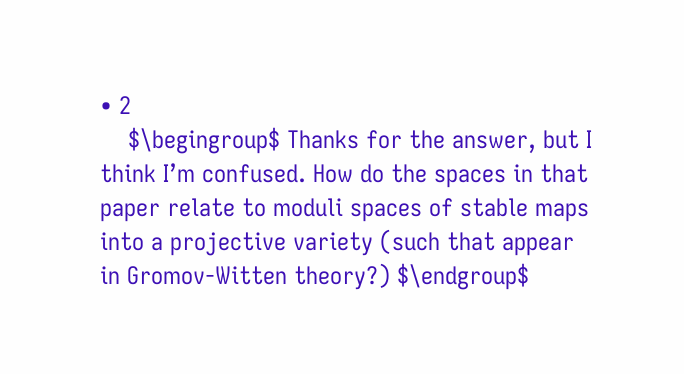• 2
    $\begingroup$ Thanks for the answer, but I think I’m confused. How do the spaces in that paper relate to moduli spaces of stable maps into a projective variety (such that appear in Gromov-Witten theory?) $\endgroup$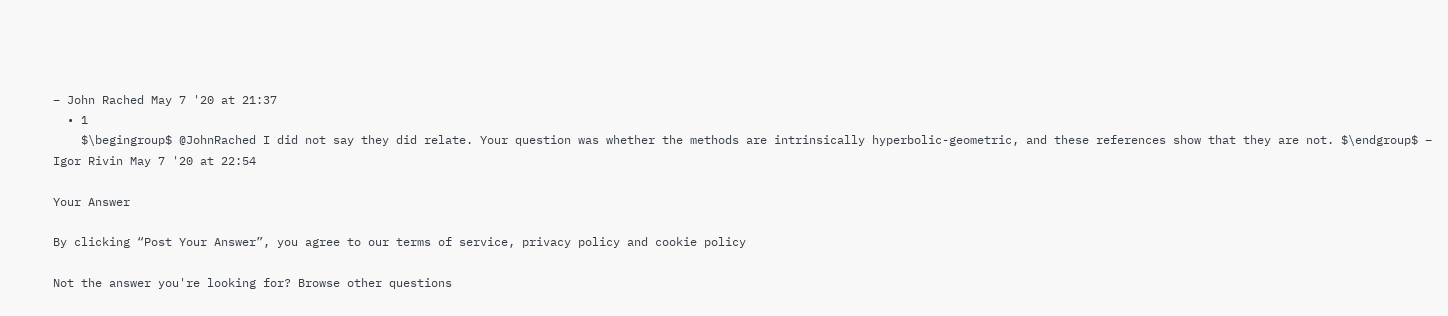– John Rached May 7 '20 at 21:37
  • 1
    $\begingroup$ @JohnRached I did not say they did relate. Your question was whether the methods are intrinsically hyperbolic-geometric, and these references show that they are not. $\endgroup$ – Igor Rivin May 7 '20 at 22:54

Your Answer

By clicking “Post Your Answer”, you agree to our terms of service, privacy policy and cookie policy

Not the answer you're looking for? Browse other questions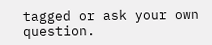tagged or ask your own question.